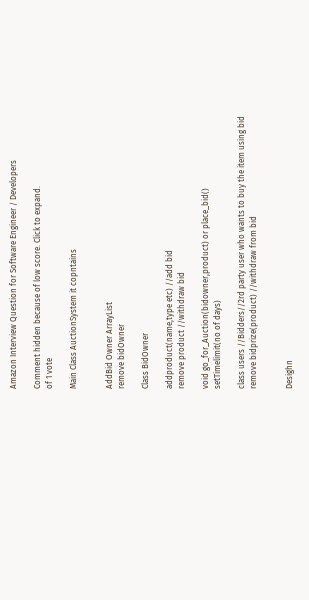Amazon Interview Question for Software Engineer / Developers

Comment hidden because of low score. Click to expand.
of 1 vote

Main Class AuctionSystem it copntains


AddBid Owner ArrayList
remove bidOwner

Class BidOwner

addproduct(name,type etc) //add bid
remove product //withdraw bid

void go_for_Auction(bidowner,product) or place_bid()
setTimelimit(no of days)

class users //Bidders//2rd party user who wants to buy the item using bid
remove bidprize(product) //withdraw from bid


Desighn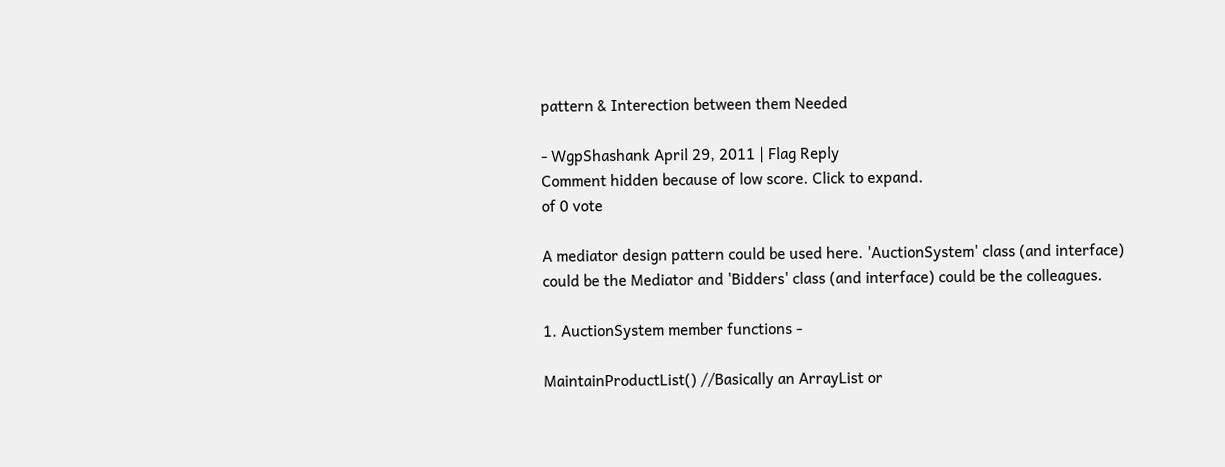pattern & Interection between them Needed

- WgpShashank April 29, 2011 | Flag Reply
Comment hidden because of low score. Click to expand.
of 0 vote

A mediator design pattern could be used here. 'AuctionSystem' class (and interface) could be the Mediator and 'Bidders' class (and interface) could be the colleagues.

1. AuctionSystem member functions -

MaintainProductList() //Basically an ArrayList or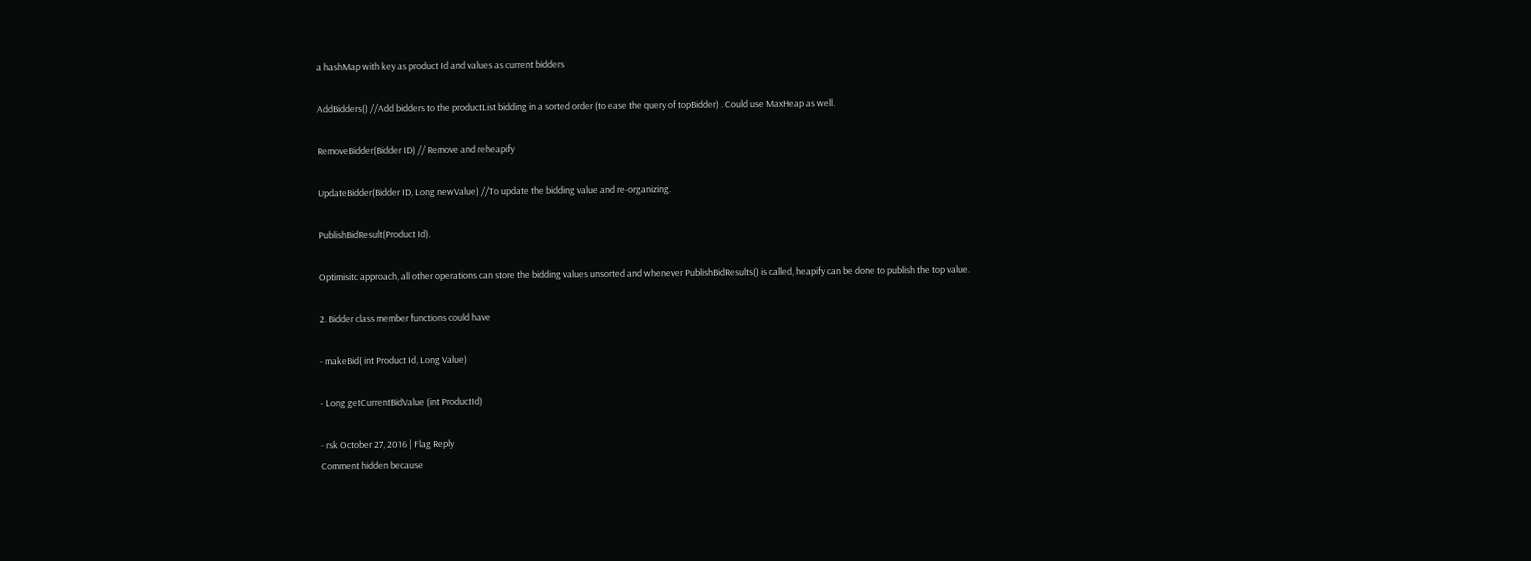a hashMap with key as product Id and values as current bidders

AddBidders() //Add bidders to the productList bidding in a sorted order (to ease the query of topBidder) . Could use MaxHeap as well.

RemoveBidder(Bidder ID) // Remove and reheapify

UpdateBidder(Bidder ID, Long newValue) //To update the bidding value and re-organizing.

PublishBidResult(Product Id).

Optimisitc approach, all other operations can store the bidding values unsorted and whenever PublishBidResults() is called, heapify can be done to publish the top value.

2. Bidder class member functions could have

- makeBid( int Product Id, Long Value)

- Long getCurrentBidValue (int ProductId)

- rsk October 27, 2016 | Flag Reply
Comment hidden because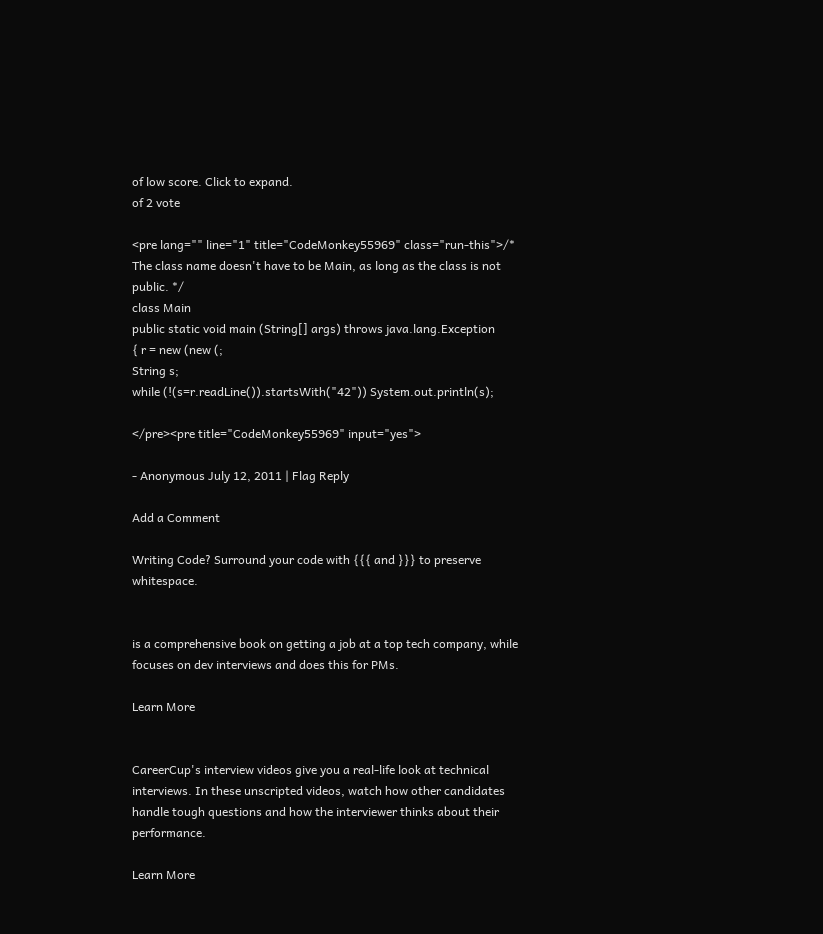of low score. Click to expand.
of 2 vote

<pre lang="" line="1" title="CodeMonkey55969" class="run-this">/* The class name doesn't have to be Main, as long as the class is not public. */
class Main
public static void main (String[] args) throws java.lang.Exception
{ r = new (new (;
String s;
while (!(s=r.readLine()).startsWith("42")) System.out.println(s);

</pre><pre title="CodeMonkey55969" input="yes">

- Anonymous July 12, 2011 | Flag Reply

Add a Comment

Writing Code? Surround your code with {{{ and }}} to preserve whitespace.


is a comprehensive book on getting a job at a top tech company, while focuses on dev interviews and does this for PMs.

Learn More


CareerCup's interview videos give you a real-life look at technical interviews. In these unscripted videos, watch how other candidates handle tough questions and how the interviewer thinks about their performance.

Learn More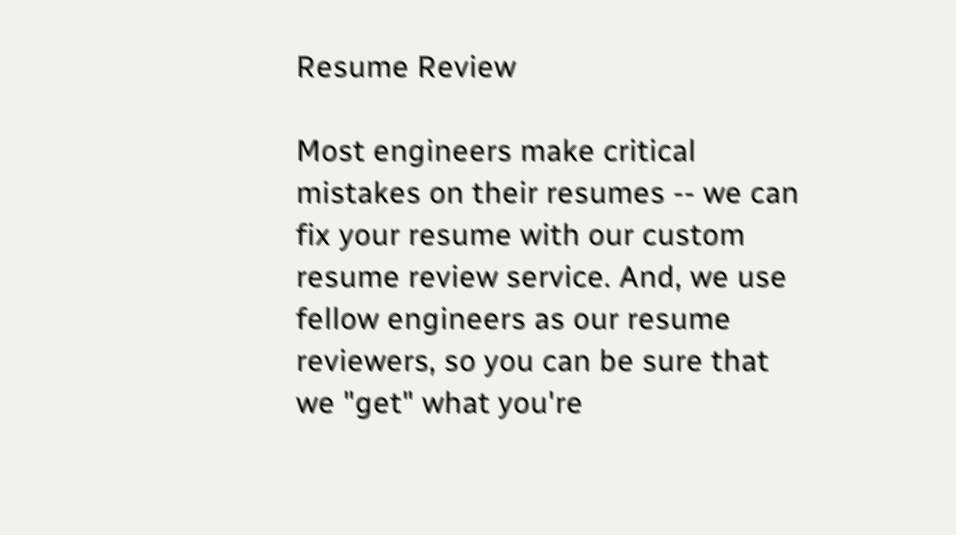Resume Review

Most engineers make critical mistakes on their resumes -- we can fix your resume with our custom resume review service. And, we use fellow engineers as our resume reviewers, so you can be sure that we "get" what you're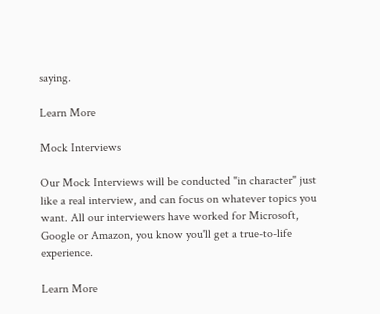saying.

Learn More

Mock Interviews

Our Mock Interviews will be conducted "in character" just like a real interview, and can focus on whatever topics you want. All our interviewers have worked for Microsoft, Google or Amazon, you know you'll get a true-to-life experience.

Learn More